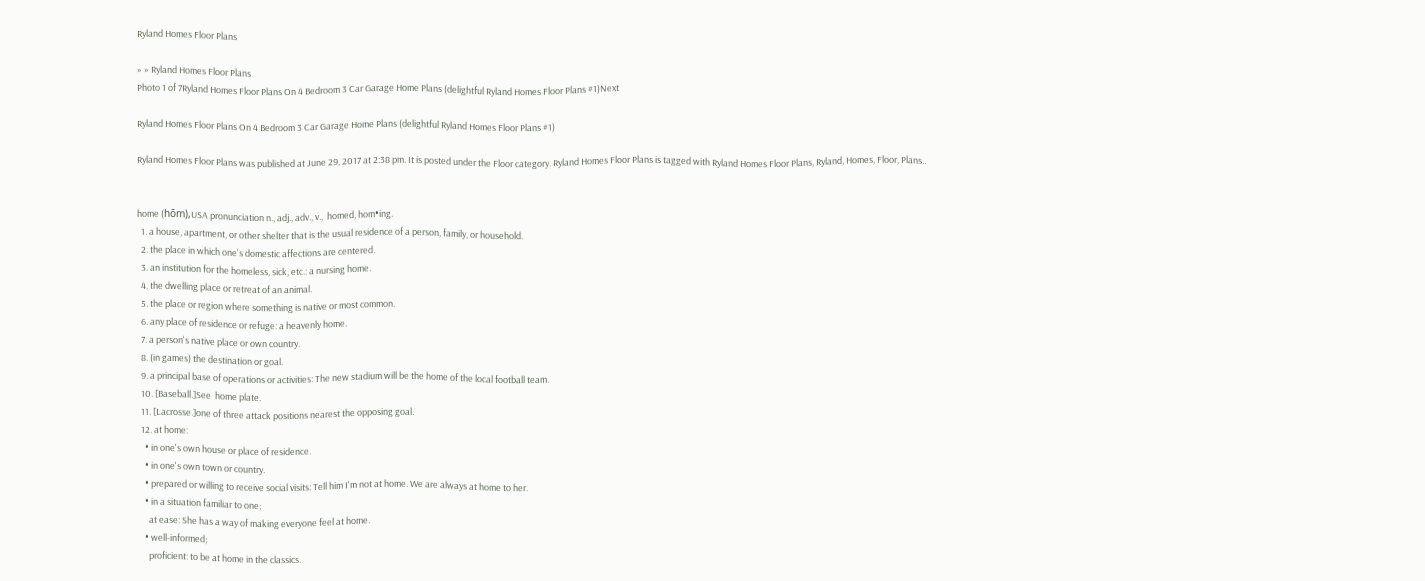Ryland Homes Floor Plans

» » Ryland Homes Floor Plans
Photo 1 of 7Ryland Homes Floor Plans On 4 Bedroom 3 Car Garage Home Plans (delightful Ryland Homes Floor Plans #1)Next

Ryland Homes Floor Plans On 4 Bedroom 3 Car Garage Home Plans (delightful Ryland Homes Floor Plans #1)

Ryland Homes Floor Plans was published at June 29, 2017 at 2:38 pm. It is posted under the Floor category. Ryland Homes Floor Plans is tagged with Ryland Homes Floor Plans, Ryland, Homes, Floor, Plans..


home (hōm),USA pronunciation n., adj., adv., v.,  homed, hom•ing.
  1. a house, apartment, or other shelter that is the usual residence of a person, family, or household.
  2. the place in which one's domestic affections are centered.
  3. an institution for the homeless, sick, etc.: a nursing home.
  4. the dwelling place or retreat of an animal.
  5. the place or region where something is native or most common.
  6. any place of residence or refuge: a heavenly home.
  7. a person's native place or own country.
  8. (in games) the destination or goal.
  9. a principal base of operations or activities: The new stadium will be the home of the local football team.
  10. [Baseball.]See  home plate.
  11. [Lacrosse.]one of three attack positions nearest the opposing goal.
  12. at home:
    • in one's own house or place of residence.
    • in one's own town or country.
    • prepared or willing to receive social visits: Tell him I'm not at home. We are always at home to her.
    • in a situation familiar to one;
      at ease: She has a way of making everyone feel at home.
    • well-informed;
      proficient: to be at home in the classics.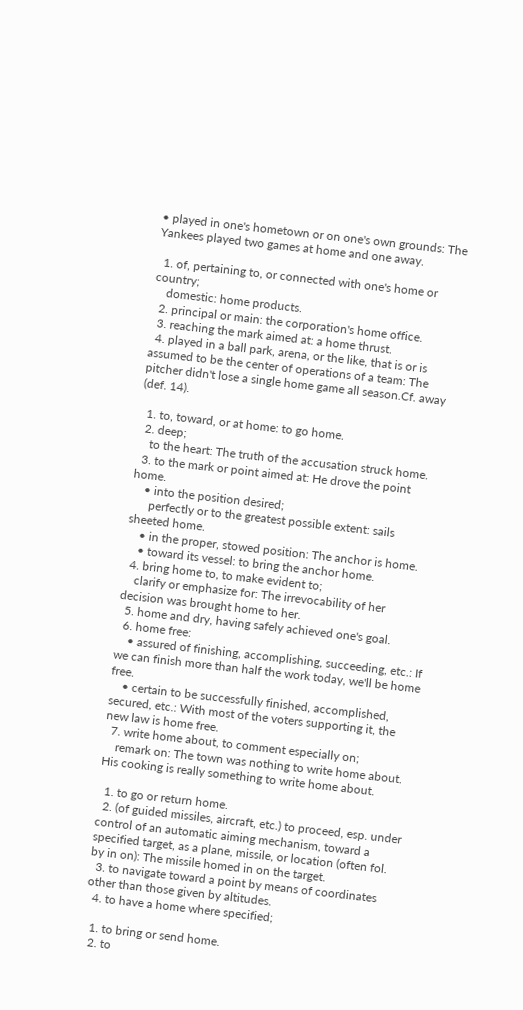• played in one's hometown or on one's own grounds: The Yankees played two games at home and one away.

  1. of, pertaining to, or connected with one's home or country;
    domestic: home products.
  2. principal or main: the corporation's home office.
  3. reaching the mark aimed at: a home thrust.
  4. played in a ball park, arena, or the like, that is or is assumed to be the center of operations of a team: The pitcher didn't lose a single home game all season.Cf. away (def. 14).

  1. to, toward, or at home: to go home.
  2. deep;
    to the heart: The truth of the accusation struck home.
  3. to the mark or point aimed at: He drove the point home.
    • into the position desired;
      perfectly or to the greatest possible extent: sails sheeted home.
    • in the proper, stowed position: The anchor is home.
    • toward its vessel: to bring the anchor home.
  4. bring home to, to make evident to;
    clarify or emphasize for: The irrevocability of her decision was brought home to her.
  5. home and dry, having safely achieved one's goal.
  6. home free:
    • assured of finishing, accomplishing, succeeding, etc.: If we can finish more than half the work today, we'll be home free.
    • certain to be successfully finished, accomplished, secured, etc.: With most of the voters supporting it, the new law is home free.
  7. write home about, to comment especially on;
    remark on: The town was nothing to write home about. His cooking is really something to write home about.

  1. to go or return home.
  2. (of guided missiles, aircraft, etc.) to proceed, esp. under control of an automatic aiming mechanism, toward a specified target, as a plane, missile, or location (often fol. by in on): The missile homed in on the target.
  3. to navigate toward a point by means of coordinates other than those given by altitudes.
  4. to have a home where specified;

  1. to bring or send home.
  2. to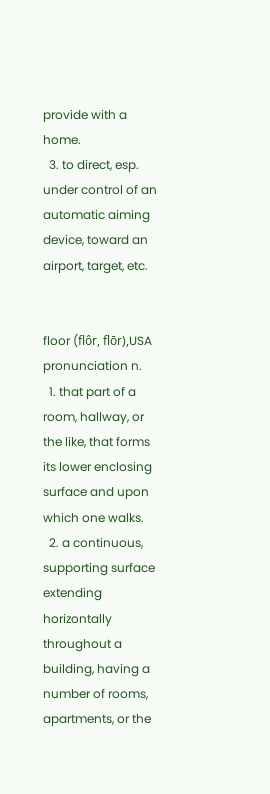provide with a home.
  3. to direct, esp. under control of an automatic aiming device, toward an airport, target, etc.


floor (flôr, flōr),USA pronunciation n.
  1. that part of a room, hallway, or the like, that forms its lower enclosing surface and upon which one walks.
  2. a continuous, supporting surface extending horizontally throughout a building, having a number of rooms, apartments, or the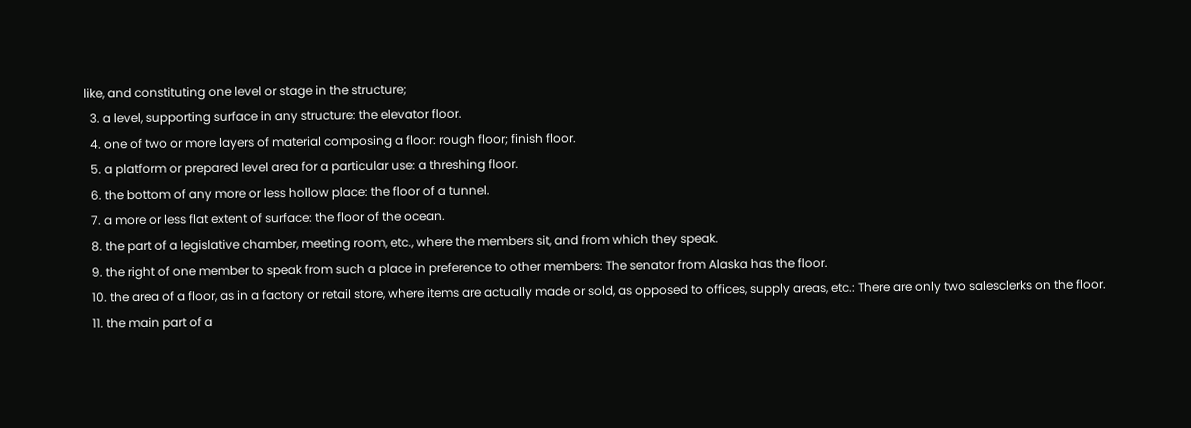like, and constituting one level or stage in the structure;
  3. a level, supporting surface in any structure: the elevator floor.
  4. one of two or more layers of material composing a floor: rough floor; finish floor.
  5. a platform or prepared level area for a particular use: a threshing floor.
  6. the bottom of any more or less hollow place: the floor of a tunnel.
  7. a more or less flat extent of surface: the floor of the ocean.
  8. the part of a legislative chamber, meeting room, etc., where the members sit, and from which they speak.
  9. the right of one member to speak from such a place in preference to other members: The senator from Alaska has the floor.
  10. the area of a floor, as in a factory or retail store, where items are actually made or sold, as opposed to offices, supply areas, etc.: There are only two salesclerks on the floor.
  11. the main part of a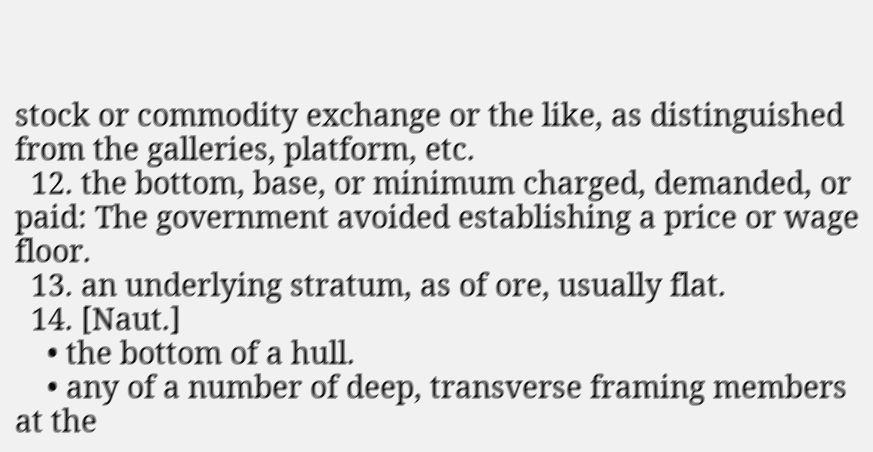stock or commodity exchange or the like, as distinguished from the galleries, platform, etc.
  12. the bottom, base, or minimum charged, demanded, or paid: The government avoided establishing a price or wage floor.
  13. an underlying stratum, as of ore, usually flat.
  14. [Naut.]
    • the bottom of a hull.
    • any of a number of deep, transverse framing members at the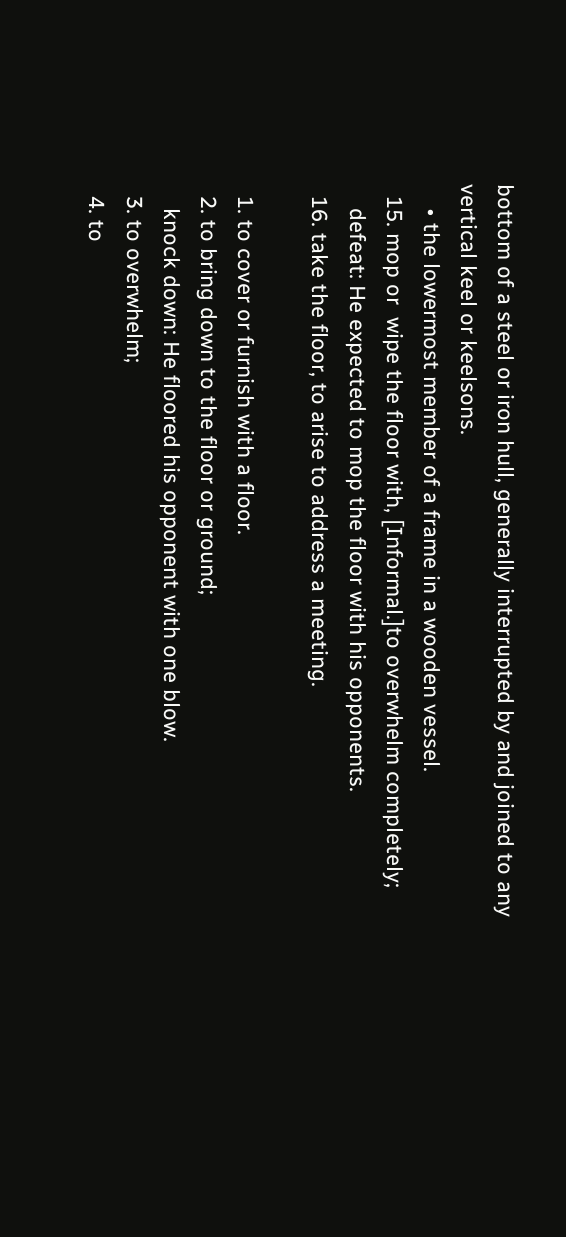bottom of a steel or iron hull, generally interrupted by and joined to any vertical keel or keelsons.
    • the lowermost member of a frame in a wooden vessel.
  15. mop or  wipe the floor with, [Informal.]to overwhelm completely;
    defeat: He expected to mop the floor with his opponents.
  16. take the floor, to arise to address a meeting.

  1. to cover or furnish with a floor.
  2. to bring down to the floor or ground;
    knock down: He floored his opponent with one blow.
  3. to overwhelm;
  4. to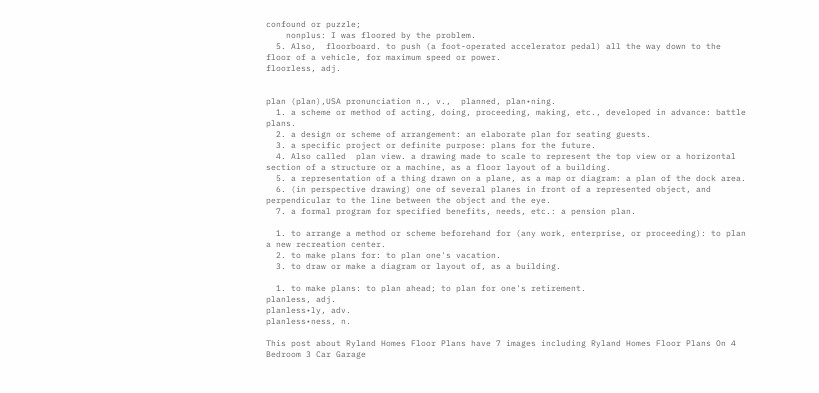confound or puzzle;
    nonplus: I was floored by the problem.
  5. Also,  floorboard. to push (a foot-operated accelerator pedal) all the way down to the floor of a vehicle, for maximum speed or power.
floorless, adj.


plan (plan),USA pronunciation n., v.,  planned, plan•ning.
  1. a scheme or method of acting, doing, proceeding, making, etc., developed in advance: battle plans.
  2. a design or scheme of arrangement: an elaborate plan for seating guests.
  3. a specific project or definite purpose: plans for the future.
  4. Also called  plan view. a drawing made to scale to represent the top view or a horizontal section of a structure or a machine, as a floor layout of a building.
  5. a representation of a thing drawn on a plane, as a map or diagram: a plan of the dock area.
  6. (in perspective drawing) one of several planes in front of a represented object, and perpendicular to the line between the object and the eye.
  7. a formal program for specified benefits, needs, etc.: a pension plan.

  1. to arrange a method or scheme beforehand for (any work, enterprise, or proceeding): to plan a new recreation center.
  2. to make plans for: to plan one's vacation.
  3. to draw or make a diagram or layout of, as a building.

  1. to make plans: to plan ahead; to plan for one's retirement.
planless, adj.
planless•ly, adv.
planless•ness, n.

This post about Ryland Homes Floor Plans have 7 images including Ryland Homes Floor Plans On 4 Bedroom 3 Car Garage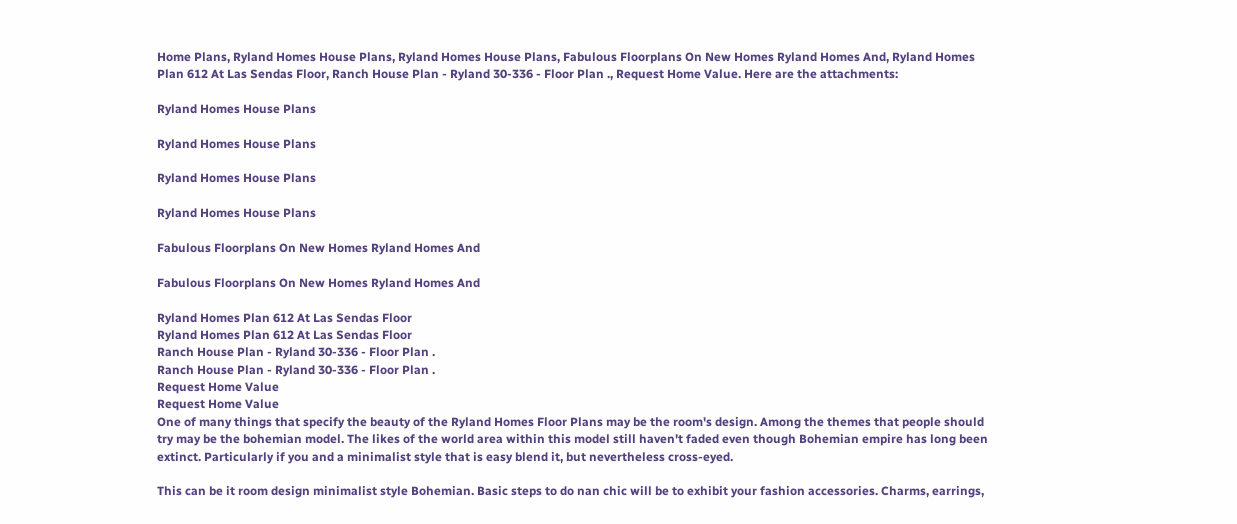Home Plans, Ryland Homes House Plans, Ryland Homes House Plans, Fabulous Floorplans On New Homes Ryland Homes And, Ryland Homes Plan 612 At Las Sendas Floor, Ranch House Plan - Ryland 30-336 - Floor Plan ., Request Home Value. Here are the attachments:

Ryland Homes House Plans

Ryland Homes House Plans

Ryland Homes House Plans

Ryland Homes House Plans

Fabulous Floorplans On New Homes Ryland Homes And

Fabulous Floorplans On New Homes Ryland Homes And

Ryland Homes Plan 612 At Las Sendas Floor
Ryland Homes Plan 612 At Las Sendas Floor
Ranch House Plan - Ryland 30-336 - Floor Plan .
Ranch House Plan - Ryland 30-336 - Floor Plan .
Request Home Value
Request Home Value
One of many things that specify the beauty of the Ryland Homes Floor Plans may be the room's design. Among the themes that people should try may be the bohemian model. The likes of the world area within this model still haven't faded even though Bohemian empire has long been extinct. Particularly if you and a minimalist style that is easy blend it, but nevertheless cross-eyed.

This can be it room design minimalist style Bohemian. Basic steps to do nan chic will be to exhibit your fashion accessories. Charms, earrings,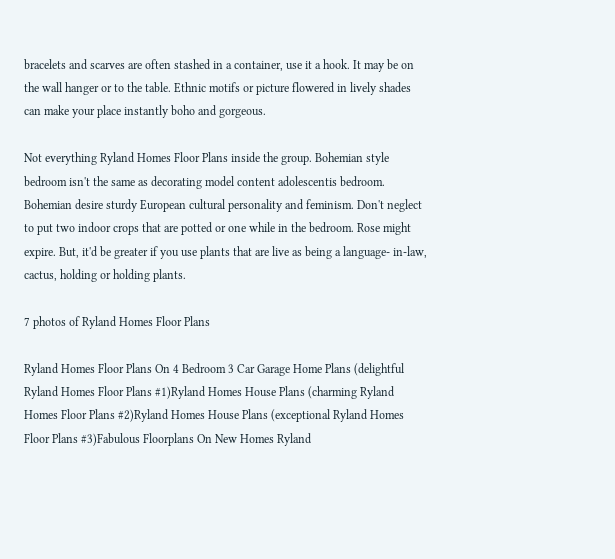bracelets and scarves are often stashed in a container, use it a hook. It may be on the wall hanger or to the table. Ethnic motifs or picture flowered in lively shades can make your place instantly boho and gorgeous.

Not everything Ryland Homes Floor Plans inside the group. Bohemian style bedroom isn't the same as decorating model content adolescentis bedroom. Bohemian desire sturdy European cultural personality and feminism. Don't neglect to put two indoor crops that are potted or one while in the bedroom. Rose might expire. But, it'd be greater if you use plants that are live as being a language- in-law, cactus, holding or holding plants.

7 photos of Ryland Homes Floor Plans

Ryland Homes Floor Plans On 4 Bedroom 3 Car Garage Home Plans (delightful Ryland Homes Floor Plans #1)Ryland Homes House Plans (charming Ryland Homes Floor Plans #2)Ryland Homes House Plans (exceptional Ryland Homes Floor Plans #3)Fabulous Floorplans On New Homes Ryland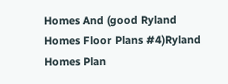Homes And (good Ryland Homes Floor Plans #4)Ryland Homes Plan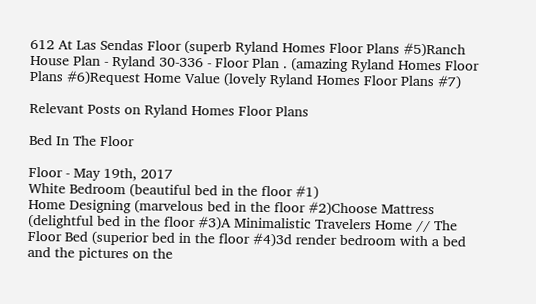612 At Las Sendas Floor (superb Ryland Homes Floor Plans #5)Ranch House Plan - Ryland 30-336 - Floor Plan . (amazing Ryland Homes Floor Plans #6)Request Home Value (lovely Ryland Homes Floor Plans #7)

Relevant Posts on Ryland Homes Floor Plans

Bed In The Floor

Floor - May 19th, 2017
White Bedroom (beautiful bed in the floor #1)
Home Designing (marvelous bed in the floor #2)Choose Mattress (delightful bed in the floor #3)A Minimalistic Travelers Home // The Floor Bed (superior bed in the floor #4)3d render bedroom with a bed and the pictures on the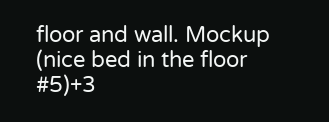floor and wall. Mockup (nice bed in the floor #5)+3